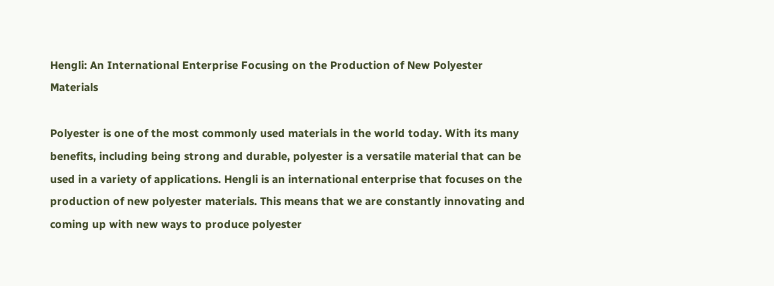Hengli: An International Enterprise Focusing on the Production of New Polyester Materials

Polyester is one of the most commonly used materials in the world today. With its many benefits, including being strong and durable, polyester is a versatile material that can be used in a variety of applications. Hengli is an international enterprise that focuses on the production of new polyester materials. This means that we are constantly innovating and coming up with new ways to produce polyester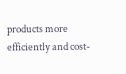products more efficiently and cost-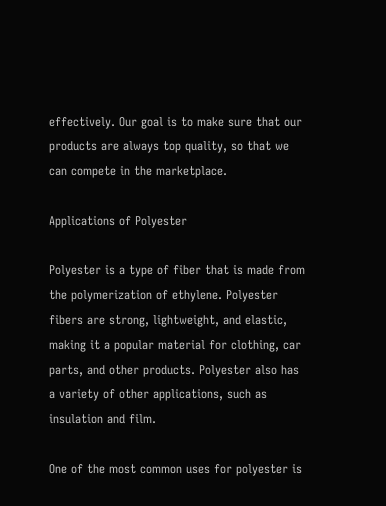effectively. Our goal is to make sure that our products are always top quality, so that we can compete in the marketplace.

Applications of Polyester

Polyester is a type of fiber that is made from the polymerization of ethylene. Polyester fibers are strong, lightweight, and elastic, making it a popular material for clothing, car parts, and other products. Polyester also has a variety of other applications, such as insulation and film.

One of the most common uses for polyester is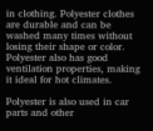in clothing. Polyester clothes are durable and can be washed many times without losing their shape or color. Polyester also has good ventilation properties, making it ideal for hot climates.

Polyester is also used in car parts and other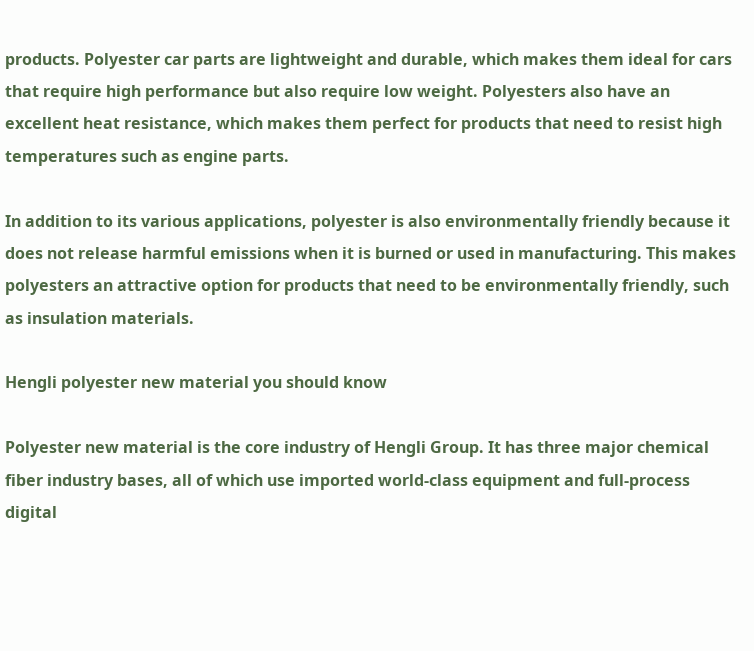products. Polyester car parts are lightweight and durable, which makes them ideal for cars that require high performance but also require low weight. Polyesters also have an excellent heat resistance, which makes them perfect for products that need to resist high temperatures such as engine parts.

In addition to its various applications, polyester is also environmentally friendly because it does not release harmful emissions when it is burned or used in manufacturing. This makes polyesters an attractive option for products that need to be environmentally friendly, such as insulation materials.

Hengli polyester new material you should know

Polyester new material is the core industry of Hengli Group. It has three major chemical fiber industry bases, all of which use imported world-class equipment and full-process digital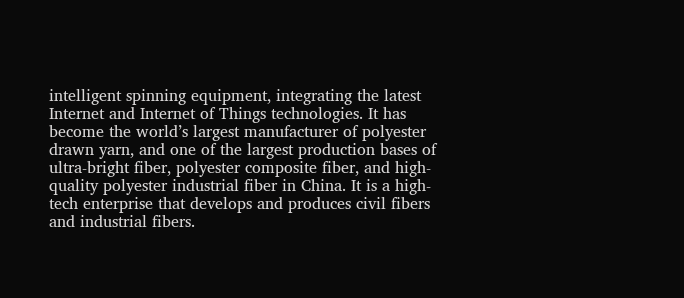intelligent spinning equipment, integrating the latest Internet and Internet of Things technologies. It has become the world’s largest manufacturer of polyester drawn yarn, and one of the largest production bases of ultra-bright fiber, polyester composite fiber, and high-quality polyester industrial fiber in China. It is a high-tech enterprise that develops and produces civil fibers and industrial fibers.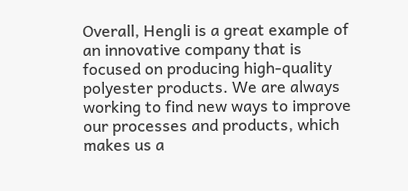Overall, Hengli is a great example of an innovative company that is focused on producing high-quality polyester products. We are always working to find new ways to improve our processes and products, which makes us a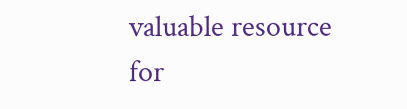valuable resource for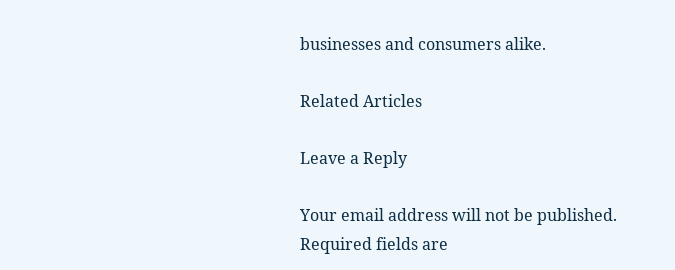businesses and consumers alike.

Related Articles

Leave a Reply

Your email address will not be published. Required fields are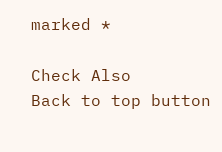marked *

Check Also
Back to top button